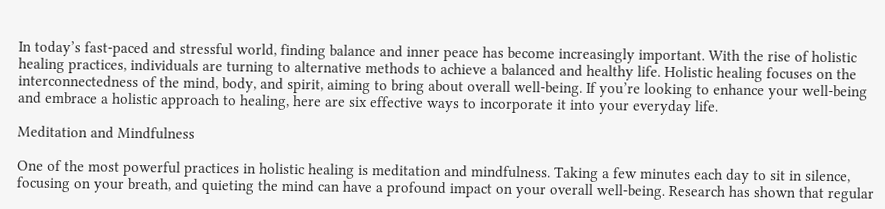In today’s fast-paced and stressful world, finding balance and inner peace has become increasingly important. With the rise of holistic healing practices, individuals are turning to alternative methods to achieve a balanced and healthy life. Holistic healing focuses on the interconnectedness of the mind, body, and spirit, aiming to bring about overall well-being. If you’re looking to enhance your well-being and embrace a holistic approach to healing, here are six effective ways to incorporate it into your everyday life.

Meditation and Mindfulness

One of the most powerful practices in holistic healing is meditation and mindfulness. Taking a few minutes each day to sit in silence, focusing on your breath, and quieting the mind can have a profound impact on your overall well-being. Research has shown that regular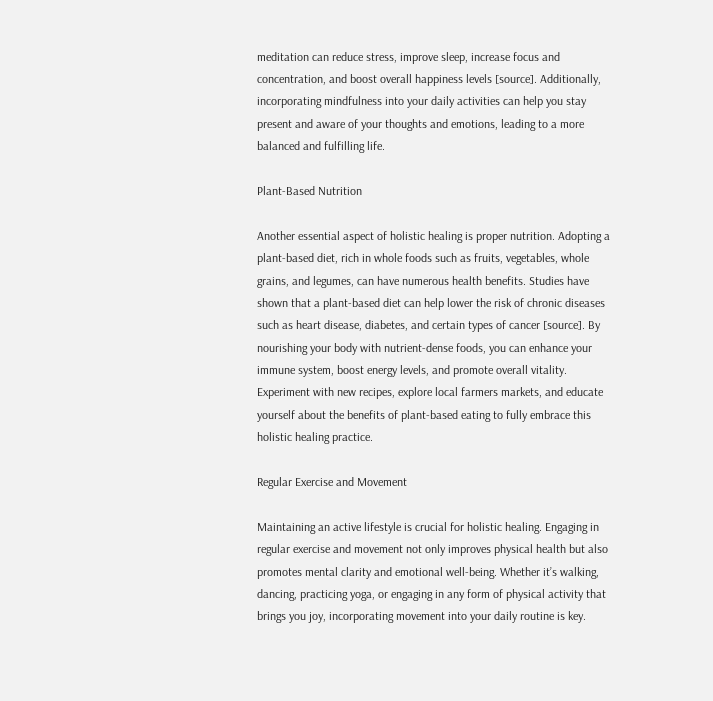meditation can reduce stress, improve sleep, increase focus and concentration, and boost overall happiness levels [source]. Additionally, incorporating mindfulness into your daily activities can help you stay present and aware of your thoughts and emotions, leading to a more balanced and fulfilling life.

Plant-Based Nutrition

Another essential aspect of holistic healing is proper nutrition. Adopting a plant-based diet, rich in whole foods such as fruits, vegetables, whole grains, and legumes, can have numerous health benefits. Studies have shown that a plant-based diet can help lower the risk of chronic diseases such as heart disease, diabetes, and certain types of cancer [source]. By nourishing your body with nutrient-dense foods, you can enhance your immune system, boost energy levels, and promote overall vitality. Experiment with new recipes, explore local farmers markets, and educate yourself about the benefits of plant-based eating to fully embrace this holistic healing practice.

Regular Exercise and Movement

Maintaining an active lifestyle is crucial for holistic healing. Engaging in regular exercise and movement not only improves physical health but also promotes mental clarity and emotional well-being. Whether it’s walking, dancing, practicing yoga, or engaging in any form of physical activity that brings you joy, incorporating movement into your daily routine is key.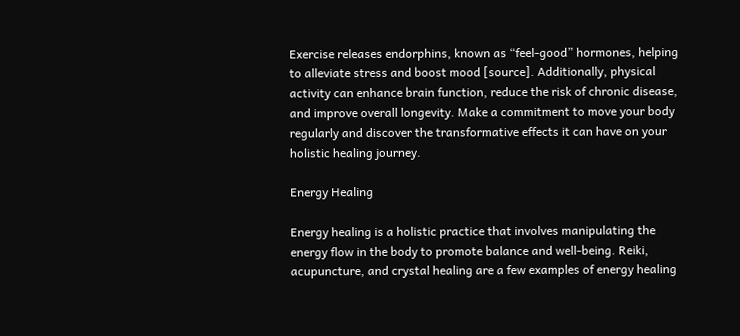Exercise releases endorphins, known as “feel-good” hormones, helping to alleviate stress and boost mood [source]. Additionally, physical activity can enhance brain function, reduce the risk of chronic disease, and improve overall longevity. Make a commitment to move your body regularly and discover the transformative effects it can have on your holistic healing journey.

Energy Healing

Energy healing is a holistic practice that involves manipulating the energy flow in the body to promote balance and well-being. Reiki, acupuncture, and crystal healing are a few examples of energy healing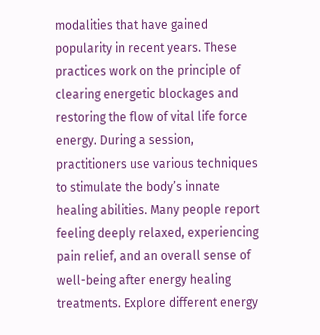modalities that have gained popularity in recent years. These practices work on the principle of clearing energetic blockages and restoring the flow of vital life force energy. During a session, practitioners use various techniques to stimulate the body’s innate healing abilities. Many people report feeling deeply relaxed, experiencing pain relief, and an overall sense of well-being after energy healing treatments. Explore different energy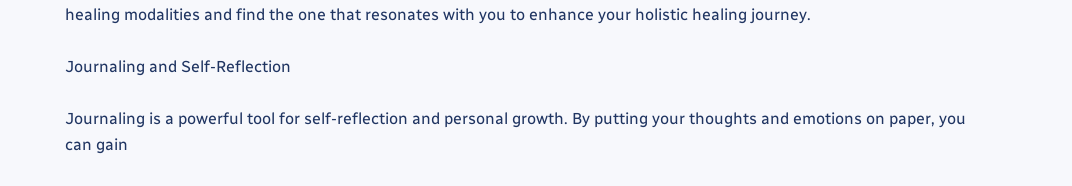healing modalities and find the one that resonates with you to enhance your holistic healing journey.

Journaling and Self-Reflection

Journaling is a powerful tool for self-reflection and personal growth. By putting your thoughts and emotions on paper, you can gain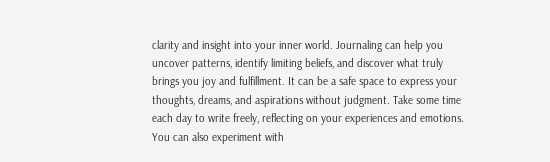clarity and insight into your inner world. Journaling can help you uncover patterns, identify limiting beliefs, and discover what truly brings you joy and fulfillment. It can be a safe space to express your thoughts, dreams, and aspirations without judgment. Take some time each day to write freely, reflecting on your experiences and emotions. You can also experiment with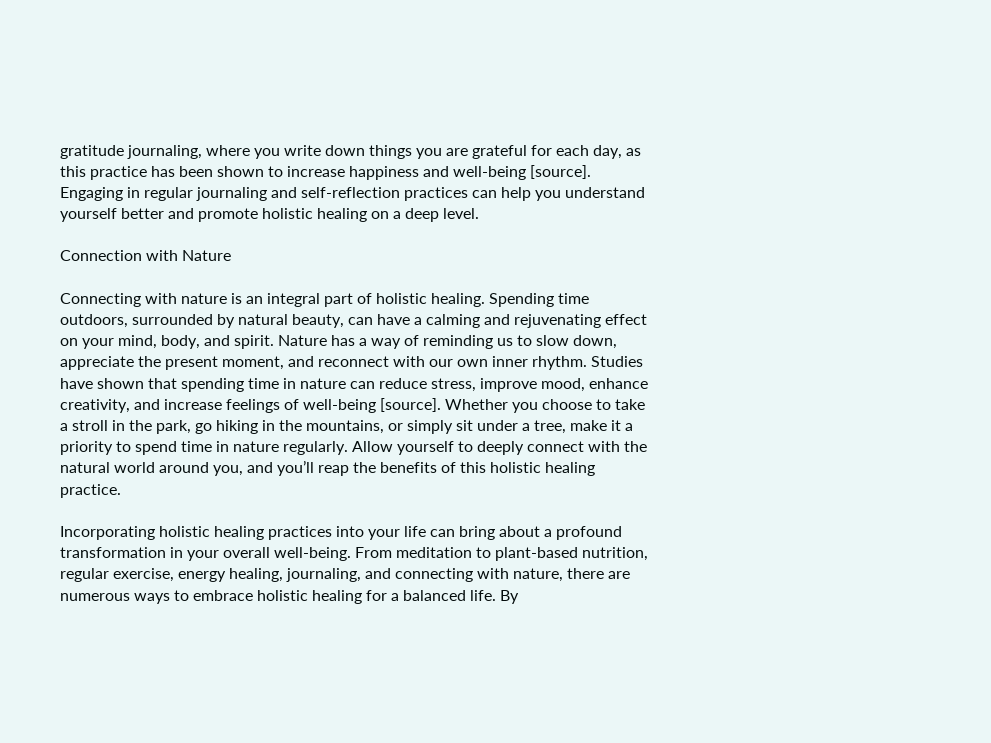gratitude journaling, where you write down things you are grateful for each day, as this practice has been shown to increase happiness and well-being [source]. Engaging in regular journaling and self-reflection practices can help you understand yourself better and promote holistic healing on a deep level.

Connection with Nature

Connecting with nature is an integral part of holistic healing. Spending time outdoors, surrounded by natural beauty, can have a calming and rejuvenating effect on your mind, body, and spirit. Nature has a way of reminding us to slow down, appreciate the present moment, and reconnect with our own inner rhythm. Studies have shown that spending time in nature can reduce stress, improve mood, enhance creativity, and increase feelings of well-being [source]. Whether you choose to take a stroll in the park, go hiking in the mountains, or simply sit under a tree, make it a priority to spend time in nature regularly. Allow yourself to deeply connect with the natural world around you, and you’ll reap the benefits of this holistic healing practice.

Incorporating holistic healing practices into your life can bring about a profound transformation in your overall well-being. From meditation to plant-based nutrition, regular exercise, energy healing, journaling, and connecting with nature, there are numerous ways to embrace holistic healing for a balanced life. By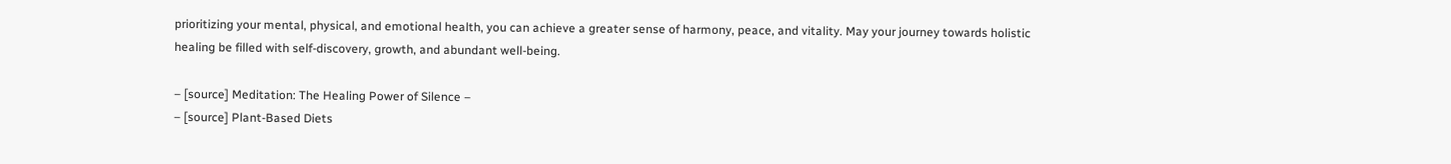prioritizing your mental, physical, and emotional health, you can achieve a greater sense of harmony, peace, and vitality. May your journey towards holistic healing be filled with self-discovery, growth, and abundant well-being.

– [source] Meditation: The Healing Power of Silence –
– [source] Plant-Based Diets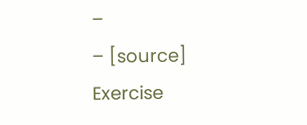–
– [source] Exercise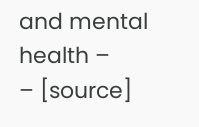and mental health –
– [source]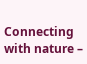Connecting with nature –